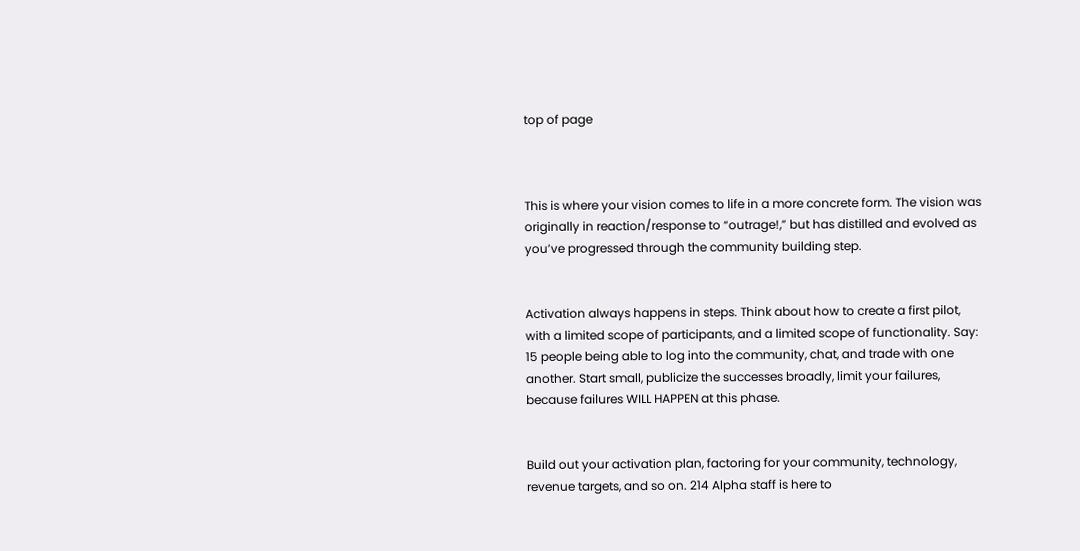top of page



This is where your vision comes to life in a more concrete form. The vision was originally in reaction/response to “outrage!,” but has distilled and evolved as you’ve progressed through the community building step.


Activation always happens in steps. Think about how to create a first pilot, with a limited scope of participants, and a limited scope of functionality. Say: 15 people being able to log into the community, chat, and trade with one another. Start small, publicize the successes broadly, limit your failures, because failures WILL HAPPEN at this phase.


Build out your activation plan, factoring for your community, technology, revenue targets, and so on. 214 Alpha staff is here to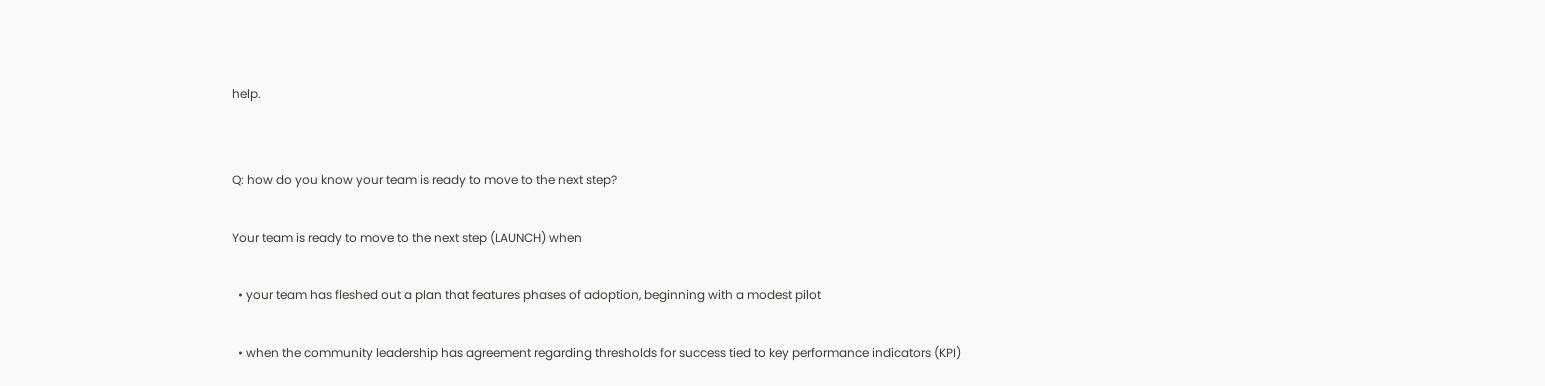help.


Q: how do you know your team is ready to move to the next step?

Your team is ready to move to the next step (LAUNCH) when

  • your team has fleshed out a plan that features phases of adoption, beginning with a modest pilot

  • when the community leadership has agreement regarding thresholds for success tied to key performance indicators (KPI)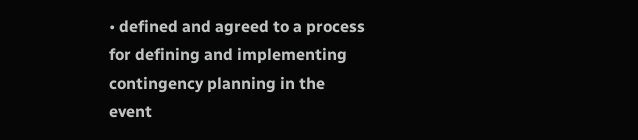• defined and agreed to a process for defining and implementing contingency planning in the event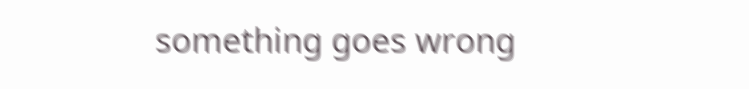something goes wrong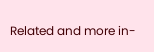Related and more in-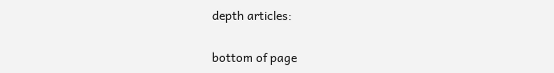depth articles:

bottom of page